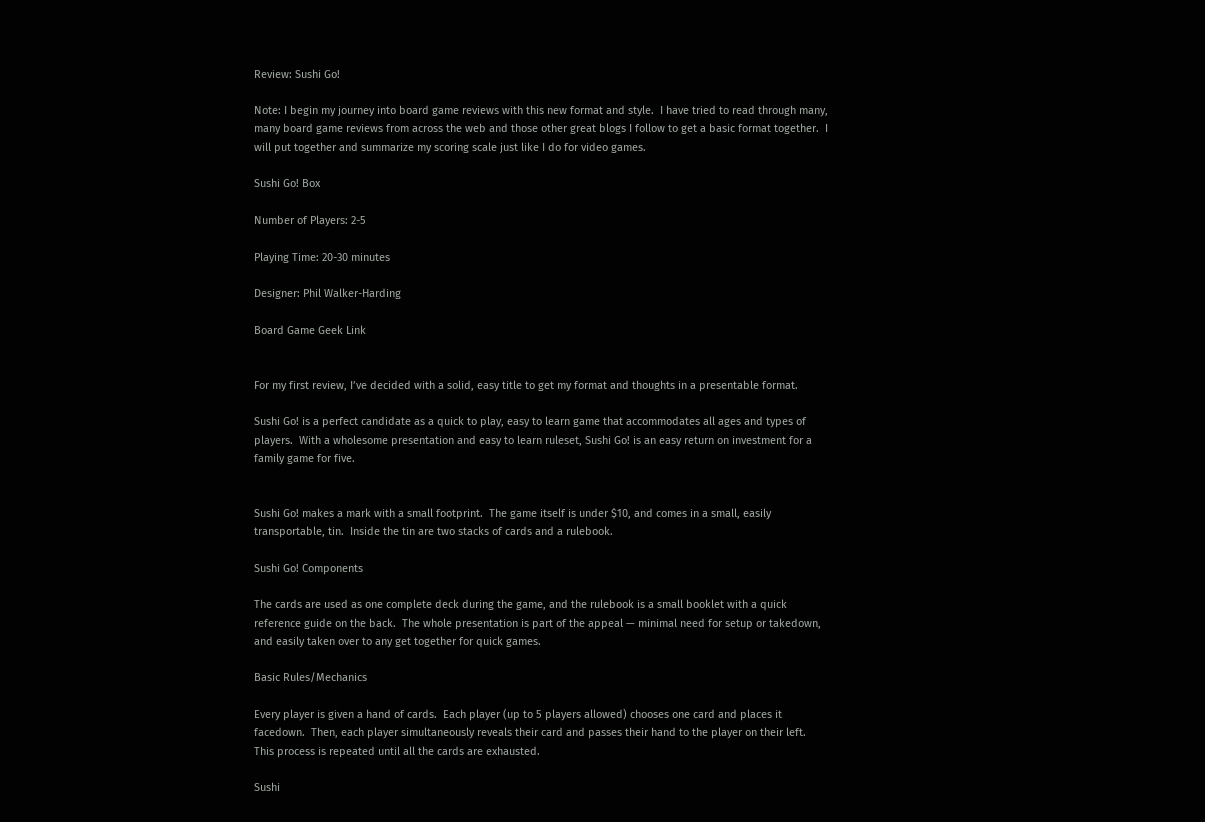Review: Sushi Go!

Note: I begin my journey into board game reviews with this new format and style.  I have tried to read through many, many board game reviews from across the web and those other great blogs I follow to get a basic format together.  I will put together and summarize my scoring scale just like I do for video games.

Sushi Go! Box

Number of Players: 2-5

Playing Time: 20-30 minutes

Designer: Phil Walker-Harding

Board Game Geek Link


For my first review, I’ve decided with a solid, easy title to get my format and thoughts in a presentable format.

Sushi Go! is a perfect candidate as a quick to play, easy to learn game that accommodates all ages and types of players.  With a wholesome presentation and easy to learn ruleset, Sushi Go! is an easy return on investment for a family game for five.


Sushi Go! makes a mark with a small footprint.  The game itself is under $10, and comes in a small, easily transportable, tin.  Inside the tin are two stacks of cards and a rulebook.

Sushi Go! Components

The cards are used as one complete deck during the game, and the rulebook is a small booklet with a quick reference guide on the back.  The whole presentation is part of the appeal — minimal need for setup or takedown, and easily taken over to any get together for quick games.

Basic Rules/Mechanics

Every player is given a hand of cards.  Each player (up to 5 players allowed) chooses one card and places it facedown.  Then, each player simultaneously reveals their card and passes their hand to the player on their left.  This process is repeated until all the cards are exhausted.

Sushi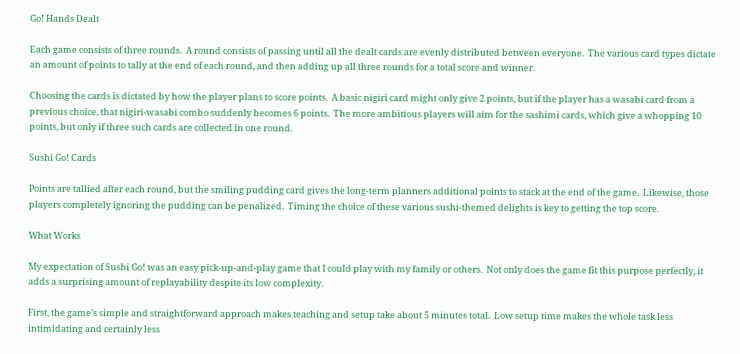Go! Hands Dealt

Each game consists of three rounds.  A round consists of passing until all the dealt cards are evenly distributed between everyone.  The various card types dictate an amount of points to tally at the end of each round, and then adding up all three rounds for a total score and winner.

Choosing the cards is dictated by how the player plans to score points.  A basic nigiri card might only give 2 points, but if the player has a wasabi card from a previous choice, that nigiri-wasabi combo suddenly becomes 6 points.  The more ambitious players will aim for the sashimi cards, which give a whopping 10 points, but only if three such cards are collected in one round.

Sushi Go! Cards

Points are tallied after each round, but the smiling pudding card gives the long-term planners additional points to stack at the end of the game.  Likewise, those players completely ignoring the pudding can be penalized.  Timing the choice of these various sushi-themed delights is key to getting the top score.

What Works

My expectation of Sushi Go! was an easy pick-up-and-play game that I could play with my family or others.  Not only does the game fit this purpose perfectly, it adds a surprising amount of replayability despite its low complexity.

First, the game’s simple and straightforward approach makes teaching and setup take about 5 minutes total.  Low setup time makes the whole task less intimidating and certainly less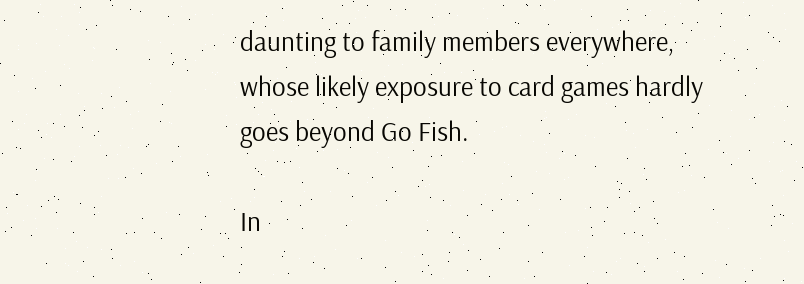daunting to family members everywhere, whose likely exposure to card games hardly goes beyond Go Fish.

In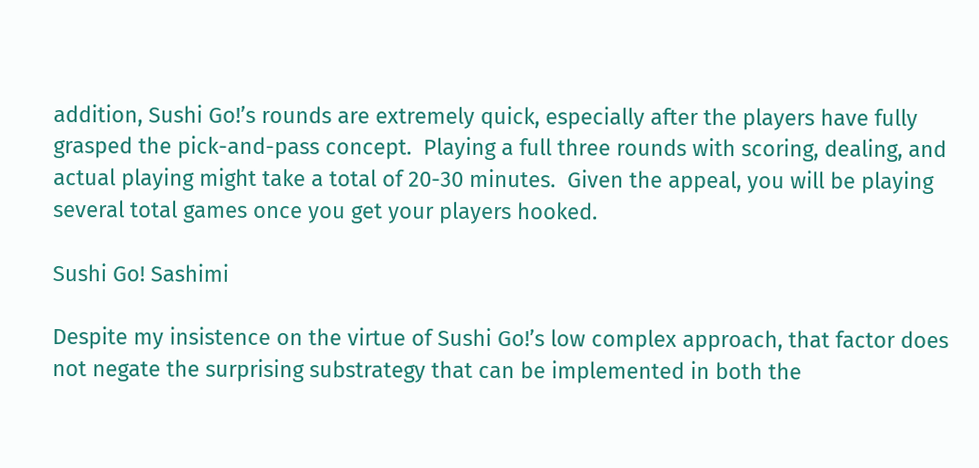addition, Sushi Go!’s rounds are extremely quick, especially after the players have fully grasped the pick-and-pass concept.  Playing a full three rounds with scoring, dealing, and actual playing might take a total of 20-30 minutes.  Given the appeal, you will be playing several total games once you get your players hooked.

Sushi Go! Sashimi

Despite my insistence on the virtue of Sushi Go!’s low complex approach, that factor does not negate the surprising substrategy that can be implemented in both the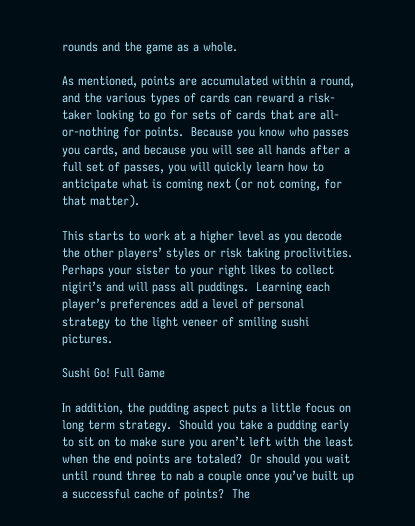rounds and the game as a whole.

As mentioned, points are accumulated within a round, and the various types of cards can reward a risk-taker looking to go for sets of cards that are all-or-nothing for points.  Because you know who passes you cards, and because you will see all hands after a full set of passes, you will quickly learn how to anticipate what is coming next (or not coming, for that matter).

This starts to work at a higher level as you decode the other players’ styles or risk taking proclivities.  Perhaps your sister to your right likes to collect nigiri’s and will pass all puddings.  Learning each player’s preferences add a level of personal strategy to the light veneer of smiling sushi pictures.

Sushi Go! Full Game

In addition, the pudding aspect puts a little focus on long term strategy.  Should you take a pudding early to sit on to make sure you aren’t left with the least when the end points are totaled?  Or should you wait until round three to nab a couple once you’ve built up a successful cache of points?  The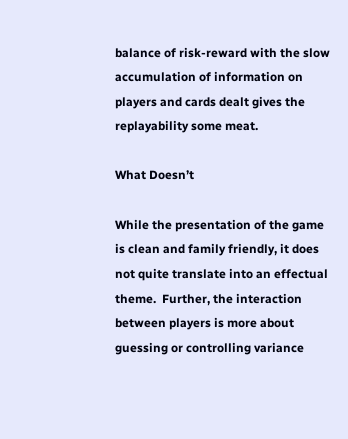balance of risk-reward with the slow accumulation of information on players and cards dealt gives the replayability some meat.

What Doesn’t

While the presentation of the game is clean and family friendly, it does not quite translate into an effectual theme.  Further, the interaction between players is more about guessing or controlling variance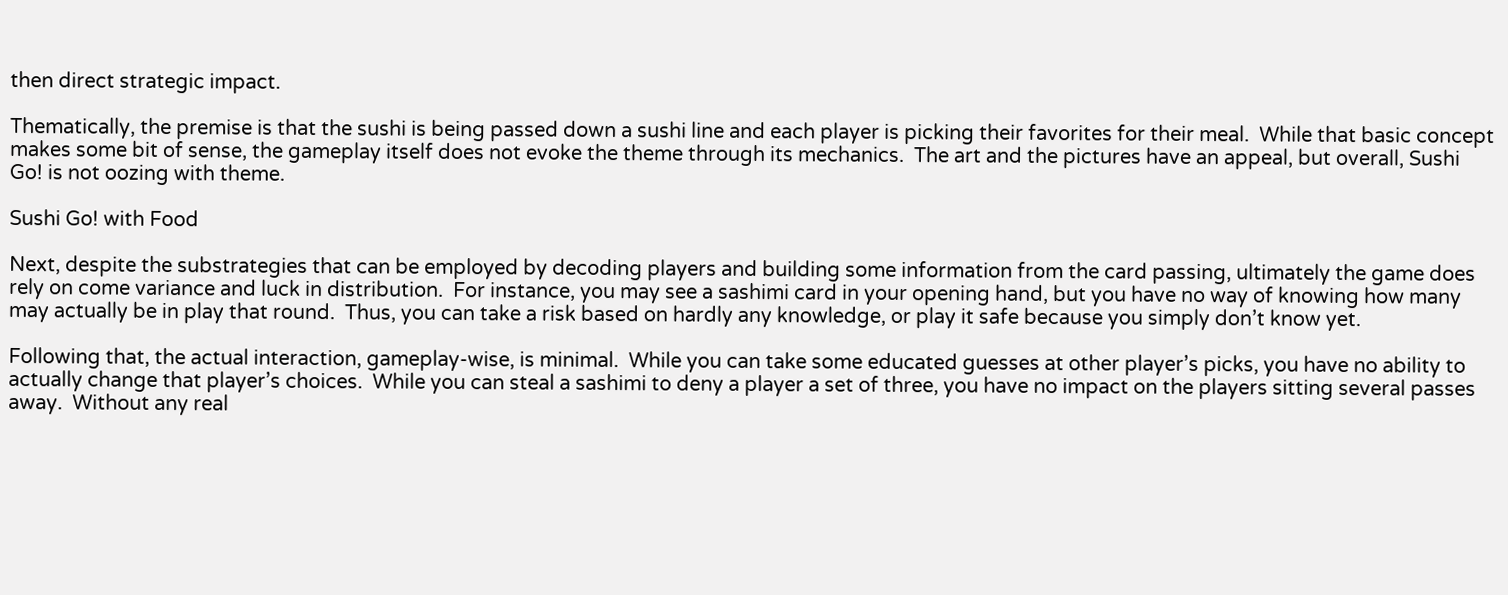then direct strategic impact.

Thematically, the premise is that the sushi is being passed down a sushi line and each player is picking their favorites for their meal.  While that basic concept makes some bit of sense, the gameplay itself does not evoke the theme through its mechanics.  The art and the pictures have an appeal, but overall, Sushi Go! is not oozing with theme.

Sushi Go! with Food

Next, despite the substrategies that can be employed by decoding players and building some information from the card passing, ultimately the game does rely on come variance and luck in distribution.  For instance, you may see a sashimi card in your opening hand, but you have no way of knowing how many may actually be in play that round.  Thus, you can take a risk based on hardly any knowledge, or play it safe because you simply don’t know yet.

Following that, the actual interaction, gameplay-wise, is minimal.  While you can take some educated guesses at other player’s picks, you have no ability to actually change that player’s choices.  While you can steal a sashimi to deny a player a set of three, you have no impact on the players sitting several passes away.  Without any real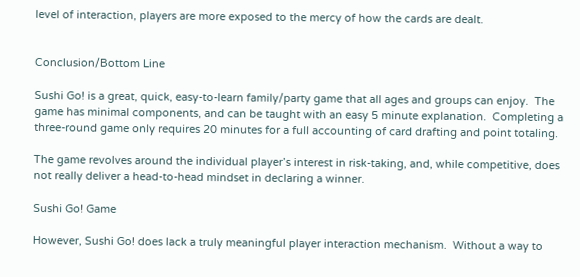level of interaction, players are more exposed to the mercy of how the cards are dealt.


Conclusion/Bottom Line

Sushi Go! is a great, quick, easy-to-learn family/party game that all ages and groups can enjoy.  The game has minimal components, and can be taught with an easy 5 minute explanation.  Completing a three-round game only requires 20 minutes for a full accounting of card drafting and point totaling.

The game revolves around the individual player’s interest in risk-taking, and, while competitive, does not really deliver a head-to-head mindset in declaring a winner.

Sushi Go! Game

However, Sushi Go! does lack a truly meaningful player interaction mechanism.  Without a way to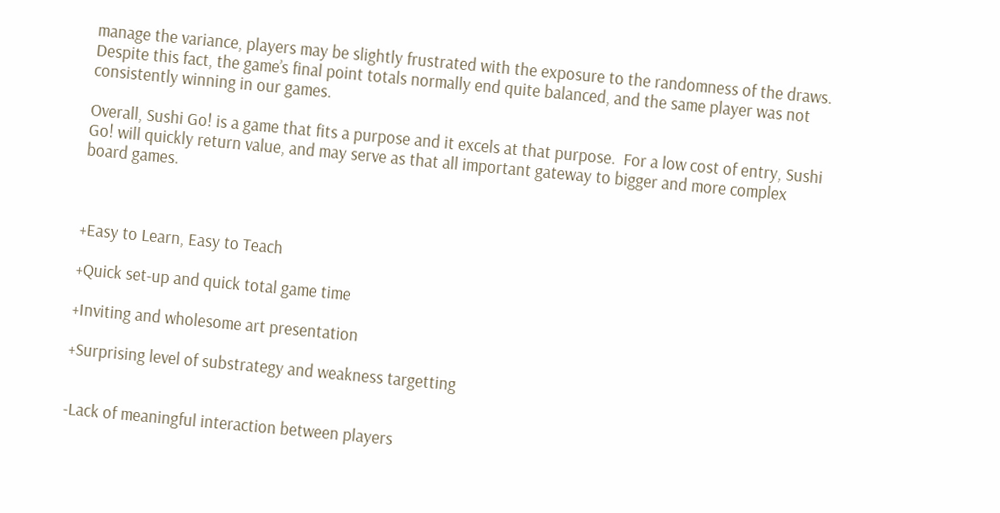manage the variance, players may be slightly frustrated with the exposure to the randomness of the draws.  Despite this fact, the game’s final point totals normally end quite balanced, and the same player was not consistently winning in our games.

Overall, Sushi Go! is a game that fits a purpose and it excels at that purpose.  For a low cost of entry, Sushi Go! will quickly return value, and may serve as that all important gateway to bigger and more complex board games.



+Easy to Learn, Easy to Teach

+Quick set-up and quick total game time

+Inviting and wholesome art presentation

+Surprising level of substrategy and weakness targetting


-Lack of meaningful interaction between players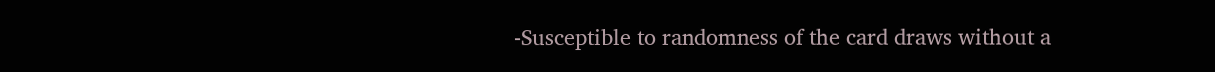-Susceptible to randomness of the card draws without a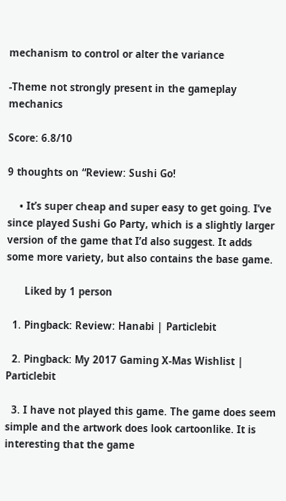mechanism to control or alter the variance

-Theme not strongly present in the gameplay mechanics

Score: 6.8/10

9 thoughts on “Review: Sushi Go!

    • It’s super cheap and super easy to get going. I’ve since played Sushi Go Party, which is a slightly larger version of the game that I’d also suggest. It adds some more variety, but also contains the base game.

      Liked by 1 person

  1. Pingback: Review: Hanabi | Particlebit

  2. Pingback: My 2017 Gaming X-Mas Wishlist | Particlebit

  3. I have not played this game. The game does seem simple and the artwork does look cartoonlike. It is interesting that the game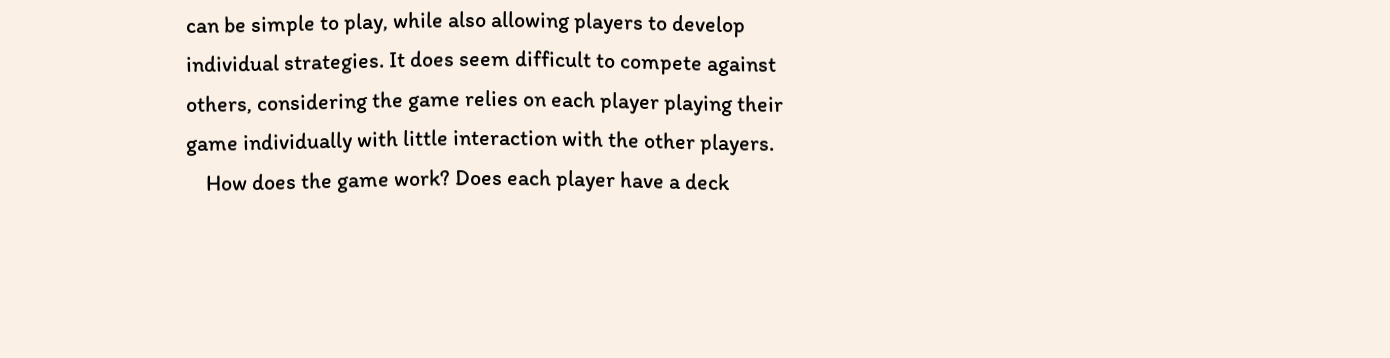can be simple to play, while also allowing players to develop individual strategies. It does seem difficult to compete against others, considering the game relies on each player playing their game individually with little interaction with the other players.
    How does the game work? Does each player have a deck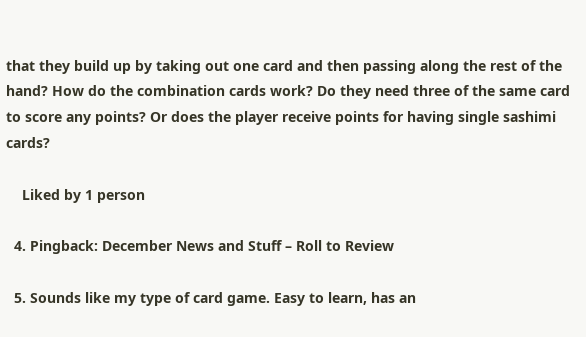that they build up by taking out one card and then passing along the rest of the hand? How do the combination cards work? Do they need three of the same card to score any points? Or does the player receive points for having single sashimi cards?

    Liked by 1 person

  4. Pingback: December News and Stuff – Roll to Review

  5. Sounds like my type of card game. Easy to learn, has an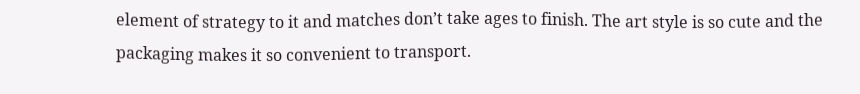element of strategy to it and matches don’t take ages to finish. The art style is so cute and the packaging makes it so convenient to transport.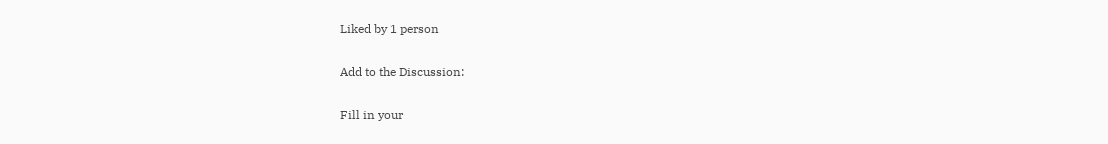Liked by 1 person

Add to the Discussion:

Fill in your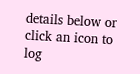details below or click an icon to log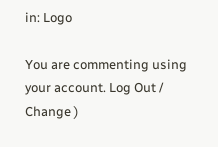in: Logo

You are commenting using your account. Log Out /  Change )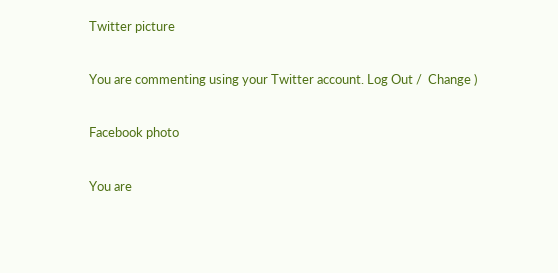Twitter picture

You are commenting using your Twitter account. Log Out /  Change )

Facebook photo

You are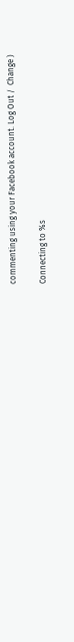commenting using your Facebook account. Log Out /  Change )

Connecting to %s